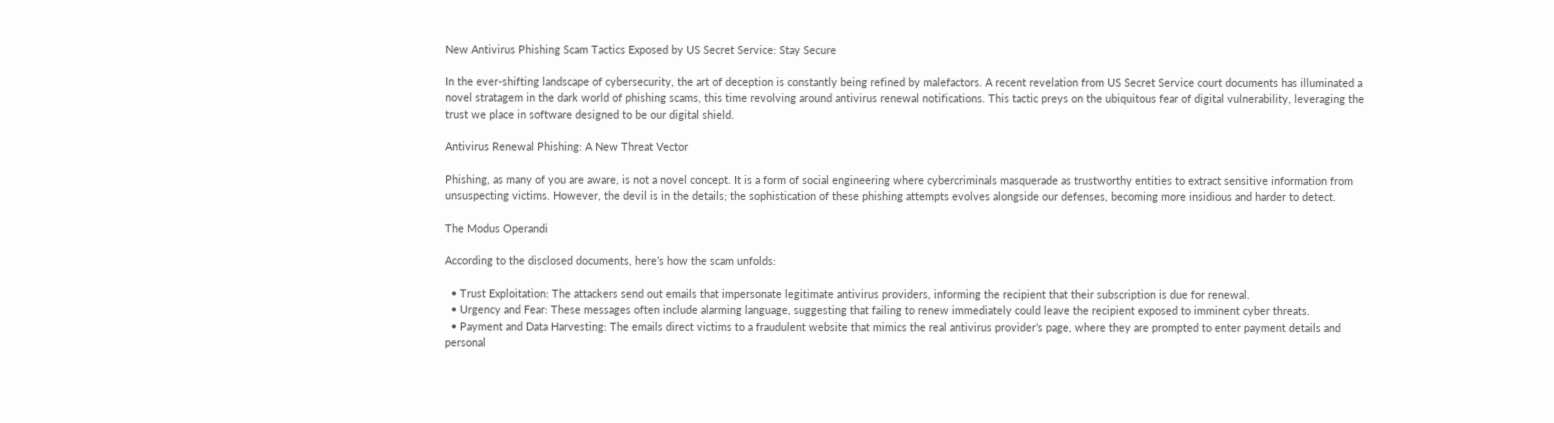New Antivirus Phishing Scam Tactics Exposed by US Secret Service: Stay Secure

In the ever-shifting landscape of cybersecurity, the art of deception is constantly being refined by malefactors. A recent revelation from US Secret Service court documents has illuminated a novel stratagem in the dark world of phishing scams, this time revolving around antivirus renewal notifications. This tactic preys on the ubiquitous fear of digital vulnerability, leveraging the trust we place in software designed to be our digital shield.

Antivirus Renewal Phishing: A New Threat Vector

Phishing, as many of you are aware, is not a novel concept. It is a form of social engineering where cybercriminals masquerade as trustworthy entities to extract sensitive information from unsuspecting victims. However, the devil is in the details; the sophistication of these phishing attempts evolves alongside our defenses, becoming more insidious and harder to detect.

The Modus Operandi

According to the disclosed documents, here’s how the scam unfolds:

  • Trust Exploitation: The attackers send out emails that impersonate legitimate antivirus providers, informing the recipient that their subscription is due for renewal.
  • Urgency and Fear: These messages often include alarming language, suggesting that failing to renew immediately could leave the recipient exposed to imminent cyber threats.
  • Payment and Data Harvesting: The emails direct victims to a fraudulent website that mimics the real antivirus provider’s page, where they are prompted to enter payment details and personal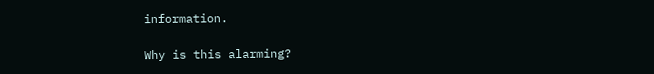information.

Why is this alarming?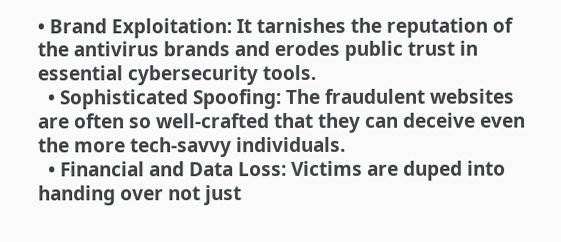• Brand Exploitation: It tarnishes the reputation of the antivirus brands and erodes public trust in essential cybersecurity tools.
  • Sophisticated Spoofing: The fraudulent websites are often so well-crafted that they can deceive even the more tech-savvy individuals.
  • Financial and Data Loss: Victims are duped into handing over not just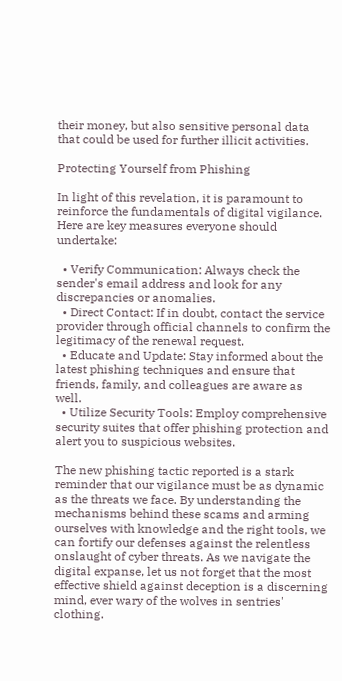their money, but also sensitive personal data that could be used for further illicit activities.

Protecting Yourself from Phishing

In light of this revelation, it is paramount to reinforce the fundamentals of digital vigilance. Here are key measures everyone should undertake:

  • Verify Communication: Always check the sender's email address and look for any discrepancies or anomalies.
  • Direct Contact: If in doubt, contact the service provider through official channels to confirm the legitimacy of the renewal request.
  • Educate and Update: Stay informed about the latest phishing techniques and ensure that friends, family, and colleagues are aware as well.
  • Utilize Security Tools: Employ comprehensive security suites that offer phishing protection and alert you to suspicious websites.

The new phishing tactic reported is a stark reminder that our vigilance must be as dynamic as the threats we face. By understanding the mechanisms behind these scams and arming ourselves with knowledge and the right tools, we can fortify our defenses against the relentless onslaught of cyber threats. As we navigate the digital expanse, let us not forget that the most effective shield against deception is a discerning mind, ever wary of the wolves in sentries' clothing.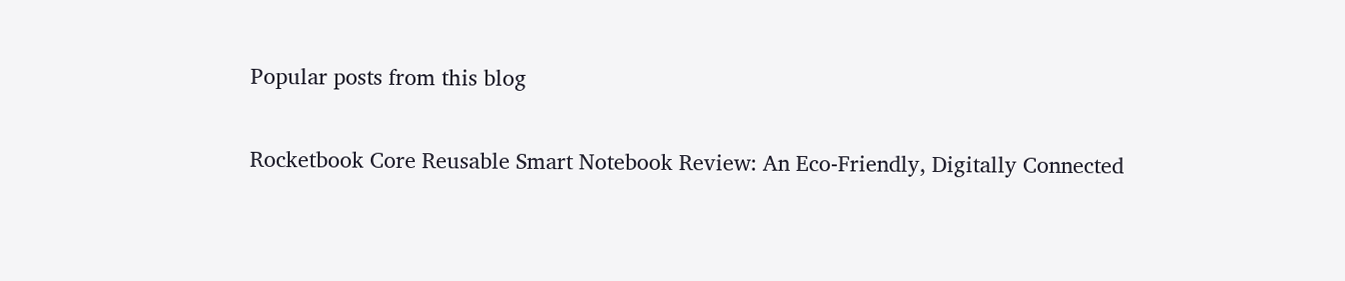Popular posts from this blog

Rocketbook Core Reusable Smart Notebook Review: An Eco-Friendly, Digitally Connected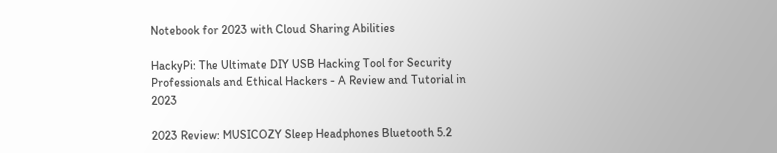Notebook for 2023 with Cloud Sharing Abilities

HackyPi: The Ultimate DIY USB Hacking Tool for Security Professionals and Ethical Hackers - A Review and Tutorial in 2023

2023 Review: MUSICOZY Sleep Headphones Bluetooth 5.2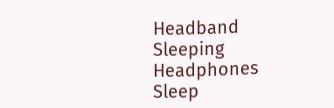Headband Sleeping Headphones Sleep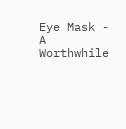Eye Mask - A Worthwhile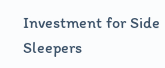Investment for Side Sleepers